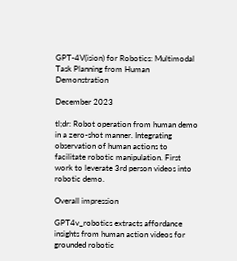GPT-4V(ision) for Robotics: Multimodal Task Planning from Human Demonstration

December 2023

tl;dr: Robot operation from human demo in a zero-shot manner. Integrating observation of human actions to facilitate robotic manipulation. First work to leverate 3rd person videos into robotic demo.

Overall impression

GPT4v_robotics extracts affordance insights from human action videos for grounded robotic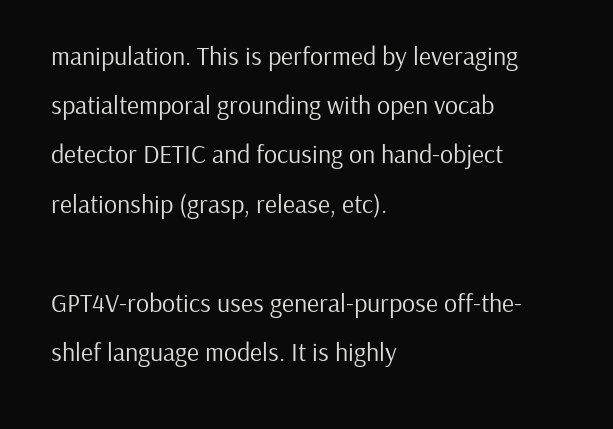manipulation. This is performed by leveraging spatialtemporal grounding with open vocab detector DETIC and focusing on hand-object relationship (grasp, release, etc).

GPT4V-robotics uses general-purpose off-the-shlef language models. It is highly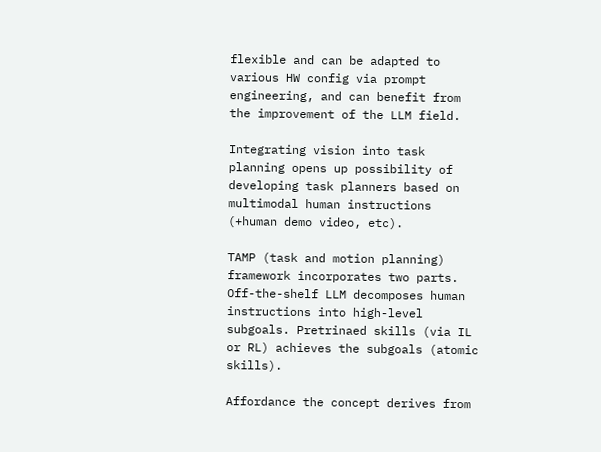flexible and can be adapted to various HW config via prompt engineering, and can benefit from the improvement of the LLM field.

Integrating vision into task planning opens up possibility of developing task planners based on multimodal human instructions (+human demo video, etc).

TAMP (task and motion planning) framework incorporates two parts. Off-the-shelf LLM decomposes human instructions into high-level subgoals. Pretrinaed skills (via IL or RL) achieves the subgoals (atomic skills).

Affordance the concept derives from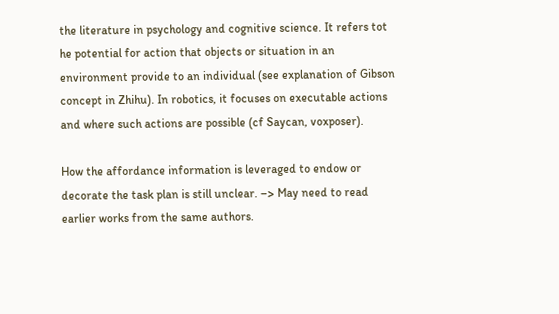the literature in psychology and cognitive science. It refers tot he potential for action that objects or situation in an environment provide to an individual (see explanation of Gibson concept in Zhihu). In robotics, it focuses on executable actions and where such actions are possible (cf Saycan, voxposer).

How the affordance information is leveraged to endow or decorate the task plan is still unclear. –> May need to read earlier works from the same authors.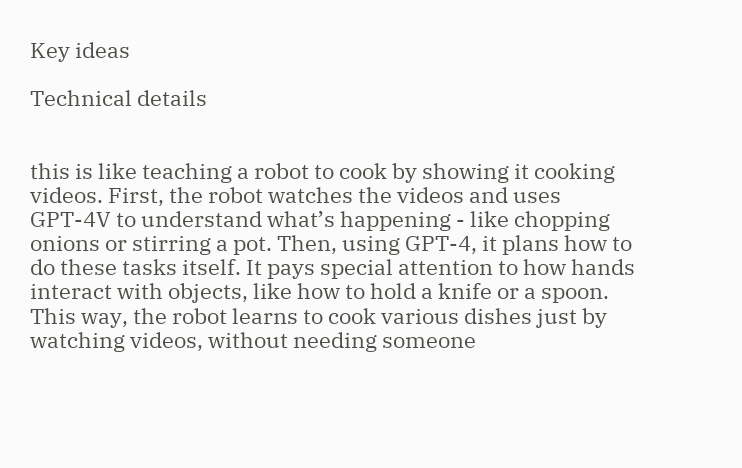Key ideas

Technical details


this is like teaching a robot to cook by showing it cooking videos. First, the robot watches the videos and uses GPT-4V to understand what’s happening - like chopping onions or stirring a pot. Then, using GPT-4, it plans how to do these tasks itself. It pays special attention to how hands interact with objects, like how to hold a knife or a spoon. This way, the robot learns to cook various dishes just by watching videos, without needing someone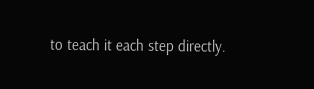to teach it each step directly.